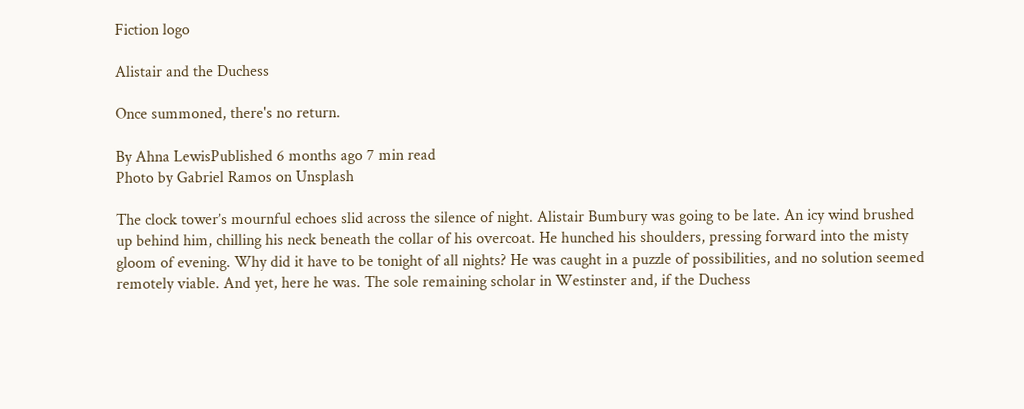Fiction logo

Alistair and the Duchess

Once summoned, there's no return.

By Ahna LewisPublished 6 months ago 7 min read
Photo by Gabriel Ramos on Unsplash

The clock tower’s mournful echoes slid across the silence of night. Alistair Bumbury was going to be late. An icy wind brushed up behind him, chilling his neck beneath the collar of his overcoat. He hunched his shoulders, pressing forward into the misty gloom of evening. Why did it have to be tonight of all nights? He was caught in a puzzle of possibilities, and no solution seemed remotely viable. And yet, here he was. The sole remaining scholar in Westinster and, if the Duchess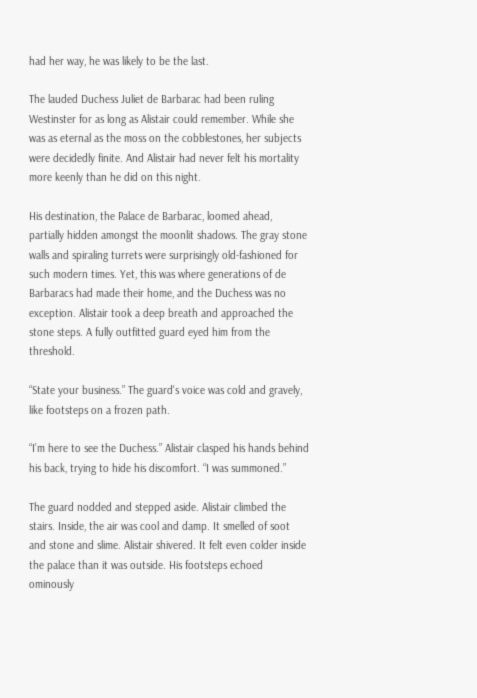had her way, he was likely to be the last.

The lauded Duchess Juliet de Barbarac had been ruling Westinster for as long as Alistair could remember. While she was as eternal as the moss on the cobblestones, her subjects were decidedly finite. And Alistair had never felt his mortality more keenly than he did on this night.

His destination, the Palace de Barbarac, loomed ahead, partially hidden amongst the moonlit shadows. The gray stone walls and spiraling turrets were surprisingly old-fashioned for such modern times. Yet, this was where generations of de Barbaracs had made their home, and the Duchess was no exception. Alistair took a deep breath and approached the stone steps. A fully outfitted guard eyed him from the threshold.

“State your business.” The guard's voice was cold and gravely, like footsteps on a frozen path.

“I’m here to see the Duchess.” Alistair clasped his hands behind his back, trying to hide his discomfort. “I was summoned.”

The guard nodded and stepped aside. Alistair climbed the stairs. Inside, the air was cool and damp. It smelled of soot and stone and slime. Alistair shivered. It felt even colder inside the palace than it was outside. His footsteps echoed ominously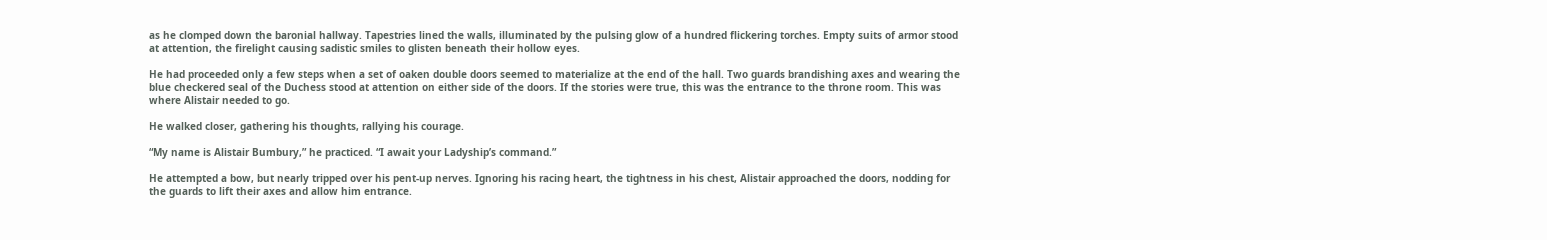as he clomped down the baronial hallway. Tapestries lined the walls, illuminated by the pulsing glow of a hundred flickering torches. Empty suits of armor stood at attention, the firelight causing sadistic smiles to glisten beneath their hollow eyes.

He had proceeded only a few steps when a set of oaken double doors seemed to materialize at the end of the hall. Two guards brandishing axes and wearing the blue checkered seal of the Duchess stood at attention on either side of the doors. If the stories were true, this was the entrance to the throne room. This was where Alistair needed to go.

He walked closer, gathering his thoughts, rallying his courage.

“My name is Alistair Bumbury,” he practiced. “I await your Ladyship’s command.”

He attempted a bow, but nearly tripped over his pent-up nerves. Ignoring his racing heart, the tightness in his chest, Alistair approached the doors, nodding for the guards to lift their axes and allow him entrance.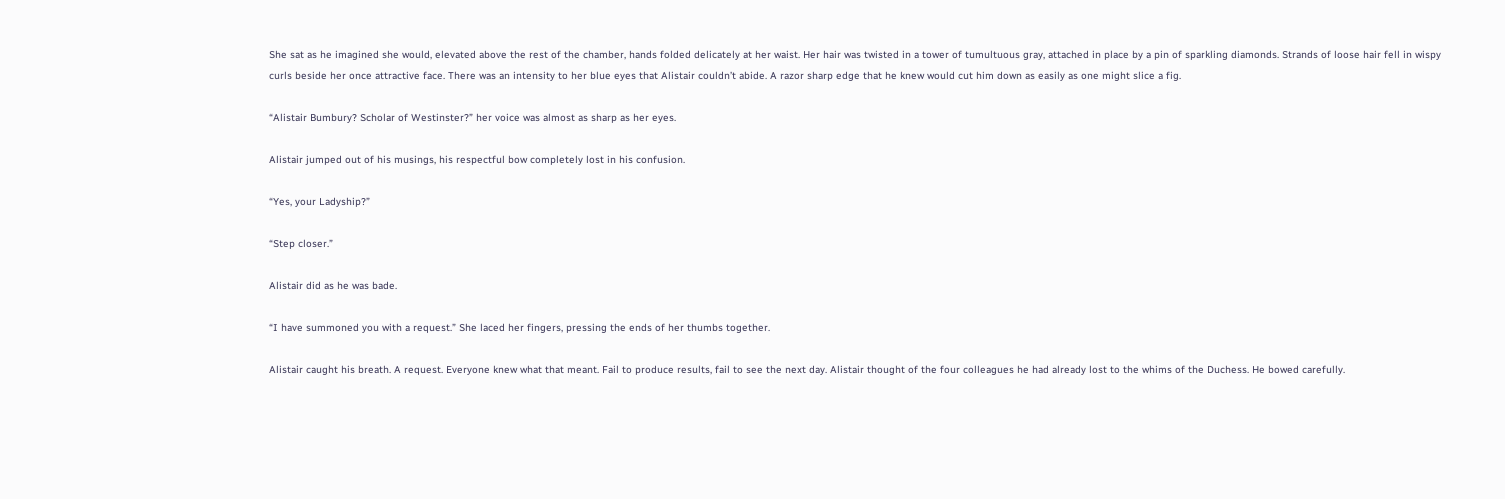She sat as he imagined she would, elevated above the rest of the chamber, hands folded delicately at her waist. Her hair was twisted in a tower of tumultuous gray, attached in place by a pin of sparkling diamonds. Strands of loose hair fell in wispy curls beside her once attractive face. There was an intensity to her blue eyes that Alistair couldn’t abide. A razor sharp edge that he knew would cut him down as easily as one might slice a fig.

“Alistair Bumbury? Scholar of Westinster?” her voice was almost as sharp as her eyes.

Alistair jumped out of his musings, his respectful bow completely lost in his confusion.

“Yes, your Ladyship?”

“Step closer.”

Alistair did as he was bade.

“I have summoned you with a request.” She laced her fingers, pressing the ends of her thumbs together.

Alistair caught his breath. A request. Everyone knew what that meant. Fail to produce results, fail to see the next day. Alistair thought of the four colleagues he had already lost to the whims of the Duchess. He bowed carefully.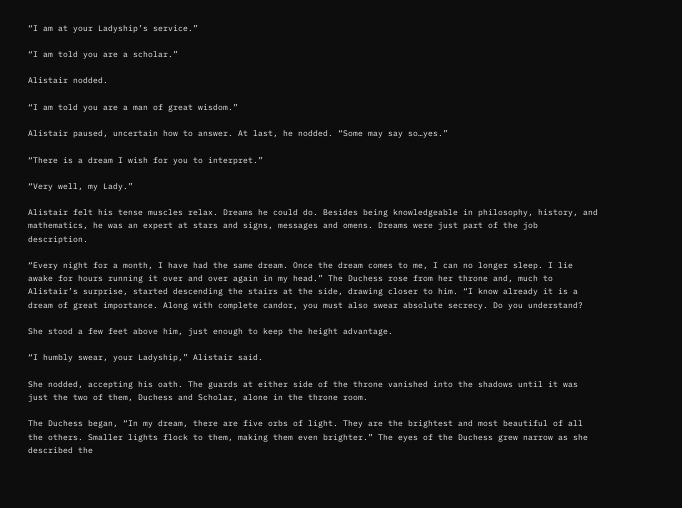“I am at your Ladyship’s service.”

“I am told you are a scholar.”

Alistair nodded.

“I am told you are a man of great wisdom.”

Alistair paused, uncertain how to answer. At last, he nodded. “Some may say so…yes.”

“There is a dream I wish for you to interpret.”

“Very well, my Lady.”

Alistair felt his tense muscles relax. Dreams he could do. Besides being knowledgeable in philosophy, history, and mathematics, he was an expert at stars and signs, messages and omens. Dreams were just part of the job description.

“Every night for a month, I have had the same dream. Once the dream comes to me, I can no longer sleep. I lie awake for hours running it over and over again in my head.” The Duchess rose from her throne and, much to Alistair’s surprise, started descending the stairs at the side, drawing closer to him. “I know already it is a dream of great importance. Along with complete candor, you must also swear absolute secrecy. Do you understand?

She stood a few feet above him, just enough to keep the height advantage.

“I humbly swear, your Ladyship,” Alistair said.

She nodded, accepting his oath. The guards at either side of the throne vanished into the shadows until it was just the two of them, Duchess and Scholar, alone in the throne room.

The Duchess began, “In my dream, there are five orbs of light. They are the brightest and most beautiful of all the others. Smaller lights flock to them, making them even brighter.” The eyes of the Duchess grew narrow as she described the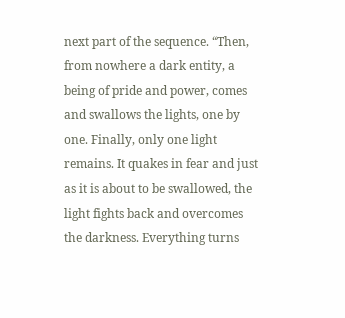next part of the sequence. “Then, from nowhere a dark entity, a being of pride and power, comes and swallows the lights, one by one. Finally, only one light remains. It quakes in fear and just as it is about to be swallowed, the light fights back and overcomes the darkness. Everything turns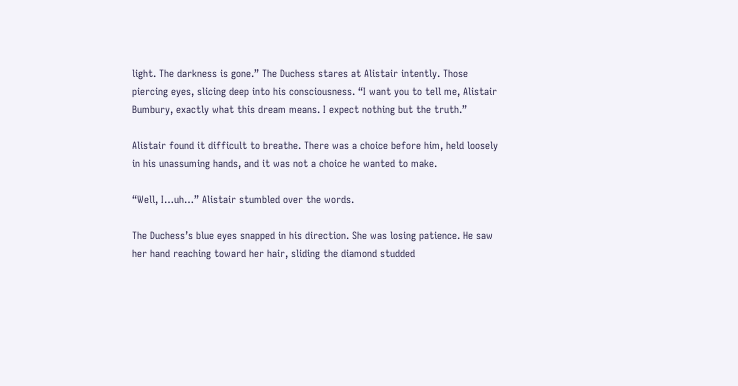light. The darkness is gone.” The Duchess stares at Alistair intently. Those piercing eyes, slicing deep into his consciousness. “I want you to tell me, Alistair Bumbury, exactly what this dream means. I expect nothing but the truth.”

Alistair found it difficult to breathe. There was a choice before him, held loosely in his unassuming hands, and it was not a choice he wanted to make.

“Well, I…uh…” Alistair stumbled over the words.

The Duchess’s blue eyes snapped in his direction. She was losing patience. He saw her hand reaching toward her hair, sliding the diamond studded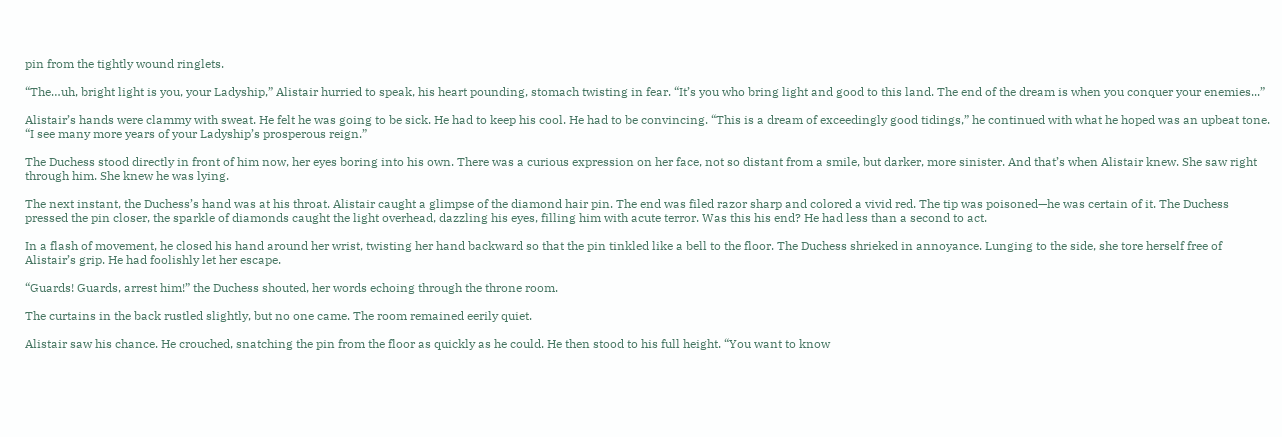pin from the tightly wound ringlets.

“The…uh, bright light is you, your Ladyship,” Alistair hurried to speak, his heart pounding, stomach twisting in fear. “It’s you who bring light and good to this land. The end of the dream is when you conquer your enemies...”

Alistair’s hands were clammy with sweat. He felt he was going to be sick. He had to keep his cool. He had to be convincing. “This is a dream of exceedingly good tidings,” he continued with what he hoped was an upbeat tone. “I see many more years of your Ladyship’s prosperous reign.”

The Duchess stood directly in front of him now, her eyes boring into his own. There was a curious expression on her face, not so distant from a smile, but darker, more sinister. And that’s when Alistair knew. She saw right through him. She knew he was lying.

The next instant, the Duchess’s hand was at his throat. Alistair caught a glimpse of the diamond hair pin. The end was filed razor sharp and colored a vivid red. The tip was poisoned—he was certain of it. The Duchess pressed the pin closer, the sparkle of diamonds caught the light overhead, dazzling his eyes, filling him with acute terror. Was this his end? He had less than a second to act.

In a flash of movement, he closed his hand around her wrist, twisting her hand backward so that the pin tinkled like a bell to the floor. The Duchess shrieked in annoyance. Lunging to the side, she tore herself free of Alistair’s grip. He had foolishly let her escape.

“Guards! Guards, arrest him!” the Duchess shouted, her words echoing through the throne room.

The curtains in the back rustled slightly, but no one came. The room remained eerily quiet.

Alistair saw his chance. He crouched, snatching the pin from the floor as quickly as he could. He then stood to his full height. “You want to know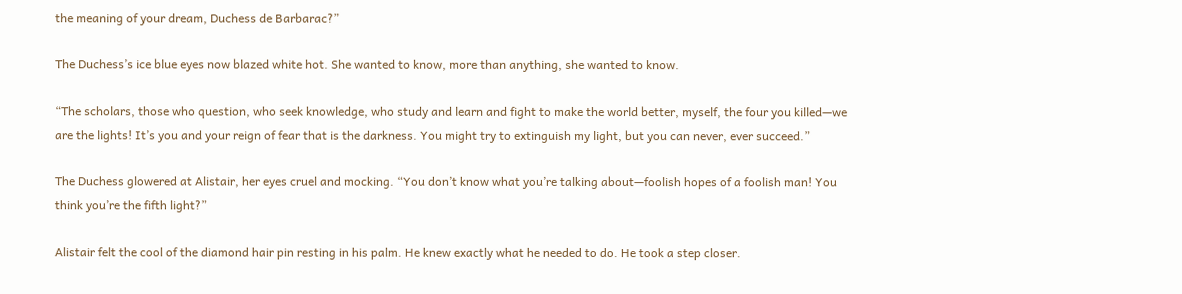the meaning of your dream, Duchess de Barbarac?”

The Duchess’s ice blue eyes now blazed white hot. She wanted to know, more than anything, she wanted to know.

“The scholars, those who question, who seek knowledge, who study and learn and fight to make the world better, myself, the four you killed—we are the lights! It’s you and your reign of fear that is the darkness. You might try to extinguish my light, but you can never, ever succeed.”

The Duchess glowered at Alistair, her eyes cruel and mocking. “You don’t know what you’re talking about—foolish hopes of a foolish man! You think you’re the fifth light?”

Alistair felt the cool of the diamond hair pin resting in his palm. He knew exactly what he needed to do. He took a step closer.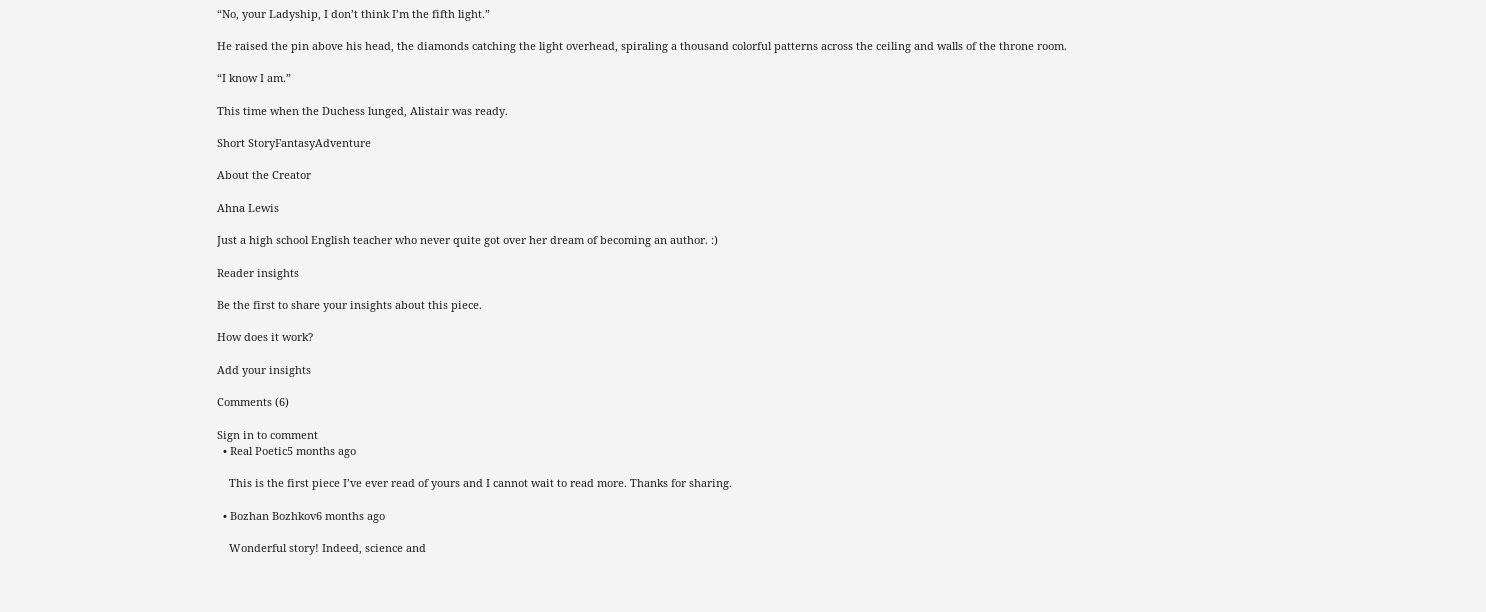“No, your Ladyship, I don’t think I’m the fifth light.”

He raised the pin above his head, the diamonds catching the light overhead, spiraling a thousand colorful patterns across the ceiling and walls of the throne room.

“I know I am.”

This time when the Duchess lunged, Alistair was ready.

Short StoryFantasyAdventure

About the Creator

Ahna Lewis

Just a high school English teacher who never quite got over her dream of becoming an author. :)

Reader insights

Be the first to share your insights about this piece.

How does it work?

Add your insights

Comments (6)

Sign in to comment
  • Real Poetic5 months ago

    This is the first piece I’ve ever read of yours and I cannot wait to read more. Thanks for sharing.

  • Bozhan Bozhkov6 months ago

    Wonderful story! Indeed, science and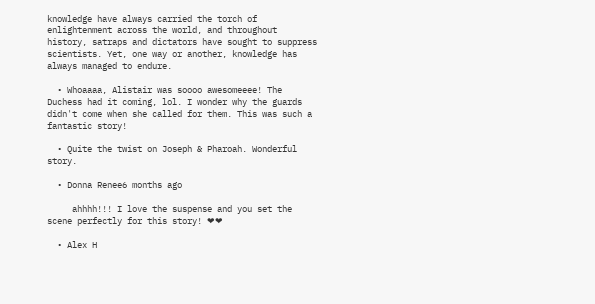knowledge have always carried the torch of enlightenment across the world, and throughout history, satraps and dictators have sought to suppress scientists. Yet, one way or another, knowledge has always managed to endure.

  • Whoaaaa, Alistair was soooo awesomeeee! The Duchess had it coming, lol. I wonder why the guards didn't come when she called for them. This was such a fantastic story!

  • Quite the twist on Joseph & Pharoah. Wonderful story.

  • Donna Renee6 months ago

     ahhhh!!! I love the suspense and you set the scene perfectly for this story! ❤❤

  • Alex H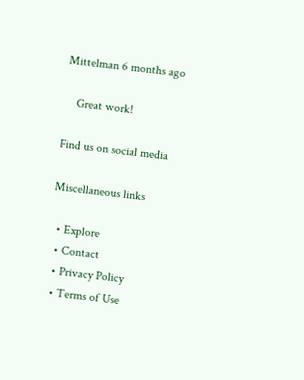Mittelman 6 months ago

    Great work!

Find us on social media

Miscellaneous links

  • Explore
  • Contact
  • Privacy Policy
  • Terms of Use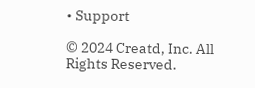• Support

© 2024 Creatd, Inc. All Rights Reserved.